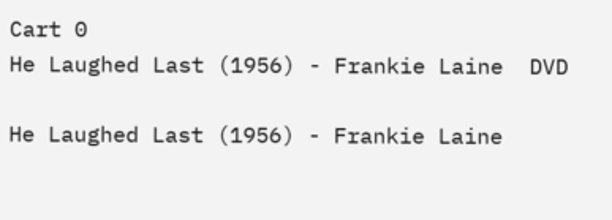Cart 0
He Laughed Last (1956) - Frankie Laine  DVD

He Laughed Last (1956) - Frankie Laine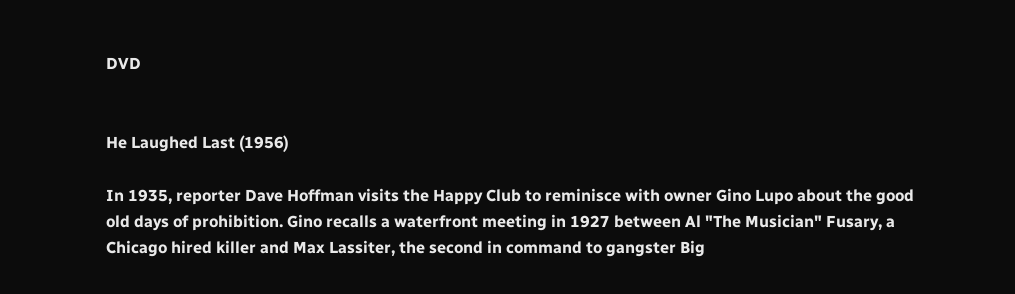DVD


He Laughed Last (1956)

In 1935, reporter Dave Hoffman visits the Happy Club to reminisce with owner Gino Lupo about the good old days of prohibition. Gino recalls a waterfront meeting in 1927 between Al "The Musician" Fusary, a Chicago hired killer and Max Lassiter, the second in command to gangster Big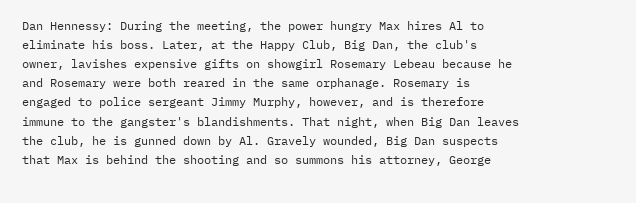Dan Hennessy: During the meeting, the power hungry Max hires Al to eliminate his boss. Later, at the Happy Club, Big Dan, the club's owner, lavishes expensive gifts on showgirl Rosemary Lebeau because he and Rosemary were both reared in the same orphanage. Rosemary is engaged to police sergeant Jimmy Murphy, however, and is therefore immune to the gangster's blandishments. That night, when Big Dan leaves the club, he is gunned down by Al. Gravely wounded, Big Dan suspects that Max is behind the shooting and so summons his attorney, George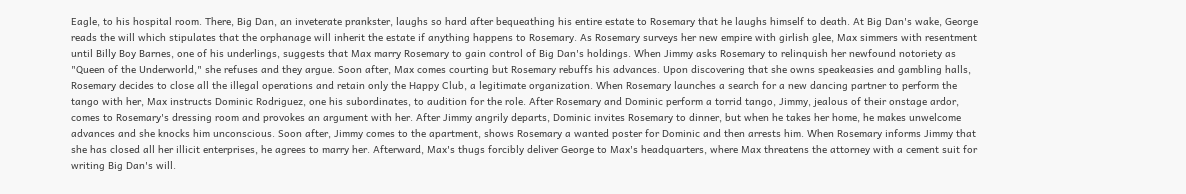Eagle, to his hospital room. There, Big Dan, an inveterate prankster, laughs so hard after bequeathing his entire estate to Rosemary that he laughs himself to death. At Big Dan's wake, George reads the will which stipulates that the orphanage will inherit the estate if anything happens to Rosemary. As Rosemary surveys her new empire with girlish glee, Max simmers with resentment until Billy Boy Barnes, one of his underlings, suggests that Max marry Rosemary to gain control of Big Dan's holdings. When Jimmy asks Rosemary to relinquish her newfound notoriety as "Queen of the Underworld," she refuses and they argue. Soon after, Max comes courting but Rosemary rebuffs his advances. Upon discovering that she owns speakeasies and gambling halls, Rosemary decides to close all the illegal operations and retain only the Happy Club, a legitimate organization. When Rosemary launches a search for a new dancing partner to perform the tango with her, Max instructs Dominic Rodriguez, one his subordinates, to audition for the role. After Rosemary and Dominic perform a torrid tango, Jimmy, jealous of their onstage ardor, comes to Rosemary's dressing room and provokes an argument with her. After Jimmy angrily departs, Dominic invites Rosemary to dinner, but when he takes her home, he makes unwelcome advances and she knocks him unconscious. Soon after, Jimmy comes to the apartment, shows Rosemary a wanted poster for Dominic and then arrests him. When Rosemary informs Jimmy that she has closed all her illicit enterprises, he agrees to marry her. Afterward, Max's thugs forcibly deliver George to Max's headquarters, where Max threatens the attorney with a cement suit for writing Big Dan's will.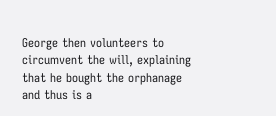George then volunteers to circumvent the will, explaining that he bought the orphanage and thus is a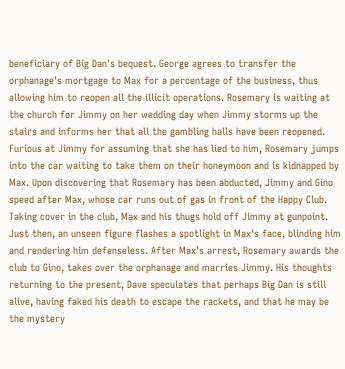beneficiary of Big Dan's bequest. George agrees to transfer the orphanage's mortgage to Max for a percentage of the business, thus allowing him to reopen all the illicit operations. Rosemary is waiting at the church for Jimmy on her wedding day when Jimmy storms up the stairs and informs her that all the gambling halls have been reopened. Furious at Jimmy for assuming that she has lied to him, Rosemary jumps into the car waiting to take them on their honeymoon and is kidnapped by Max. Upon discovering that Rosemary has been abducted, Jimmy and Gino speed after Max, whose car runs out of gas in front of the Happy Club. Taking cover in the club, Max and his thugs hold off Jimmy at gunpoint. Just then, an unseen figure flashes a spotlight in Max's face, blinding him and rendering him defenseless. After Max's arrest, Rosemary awards the club to Gino, takes over the orphanage and marries Jimmy. His thoughts returning to the present, Dave speculates that perhaps Big Dan is still alive, having faked his death to escape the rackets, and that he may be the mystery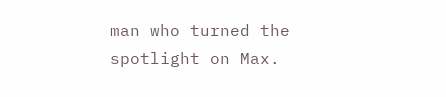man who turned the spotlight on Max.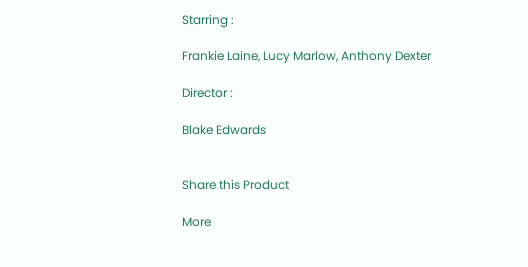Starring :

Frankie Laine, Lucy Marlow, Anthony Dexter

Director :

Blake Edwards


Share this Product

More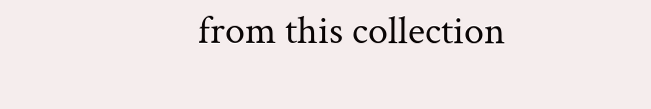from this collection